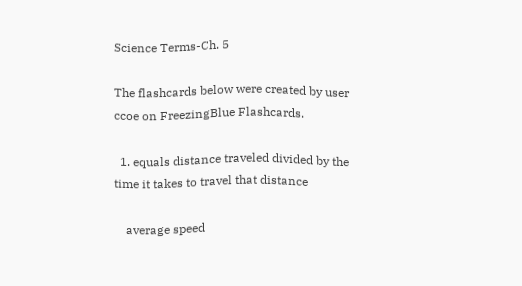Science Terms-Ch. 5

The flashcards below were created by user ccoe on FreezingBlue Flashcards.

  1. equals distance traveled divided by the time it takes to travel that distance

    average speed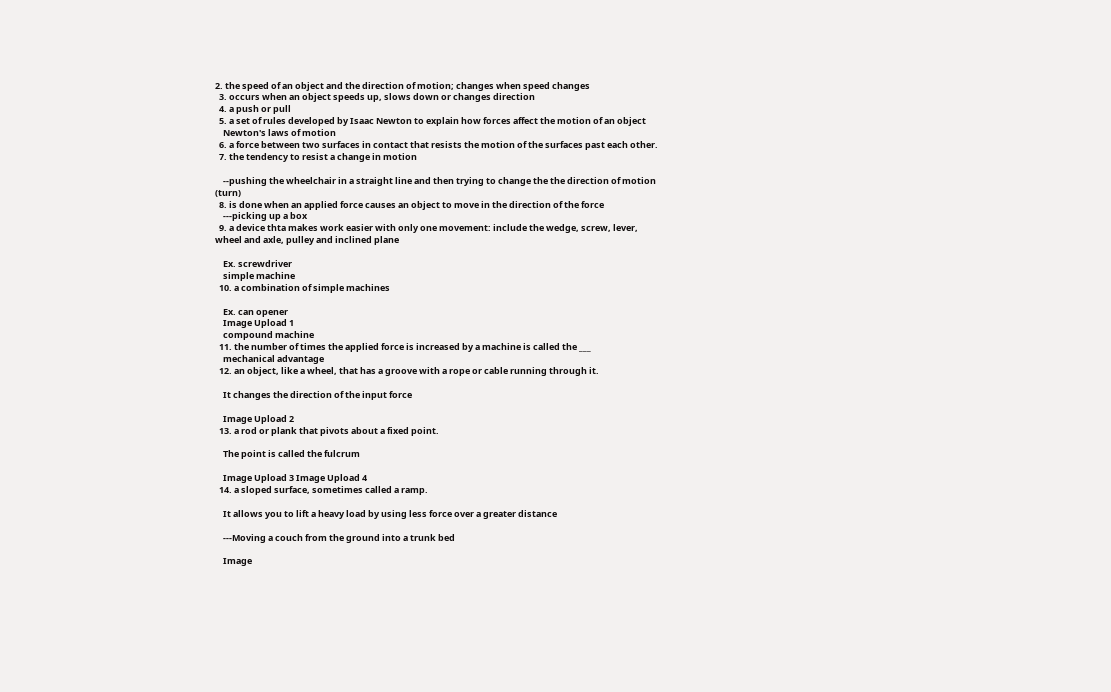2. the speed of an object and the direction of motion; changes when speed changes
  3. occurs when an object speeds up, slows down or changes direction
  4. a push or pull
  5. a set of rules developed by Isaac Newton to explain how forces affect the motion of an object
    Newton's laws of motion
  6. a force between two surfaces in contact that resists the motion of the surfaces past each other.
  7. the tendency to resist a change in motion

    --pushing the wheelchair in a straight line and then trying to change the the direction of motion (turn)
  8. is done when an applied force causes an object to move in the direction of the force
    ---picking up a box
  9. a device thta makes work easier with only one movement: include the wedge, screw, lever, wheel and axle, pulley and inclined plane

    Ex. screwdriver
    simple machine
  10. a combination of simple machines

    Ex. can opener
    Image Upload 1
    compound machine
  11. the number of times the applied force is increased by a machine is called the ___
    mechanical advantage
  12. an object, like a wheel, that has a groove with a rope or cable running through it.

    It changes the direction of the input force

    Image Upload 2
  13. a rod or plank that pivots about a fixed point.

    The point is called the fulcrum

    Image Upload 3 Image Upload 4
  14. a sloped surface, sometimes called a ramp.

    It allows you to lift a heavy load by using less force over a greater distance

    ---Moving a couch from the ground into a trunk bed

    Image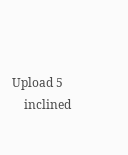Upload 5
    inclined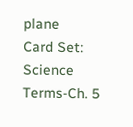plane
Card Set:
Science Terms-Ch. 5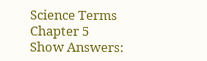Science Terms Chapter 5
Show Answers: